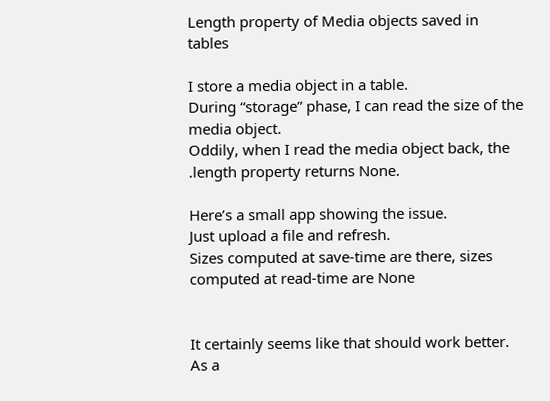Length property of Media objects saved in tables

I store a media object in a table.
During “storage” phase, I can read the size of the media object.
Oddily, when I read the media object back, the .length property returns None.

Here’s a small app showing the issue.
Just upload a file and refresh.
Sizes computed at save-time are there, sizes computed at read-time are None


It certainly seems like that should work better. As a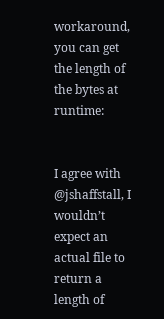workaround, you can get the length of the bytes at runtime:


I agree with @jshaffstall, I wouldn’t expect an actual file to return a length of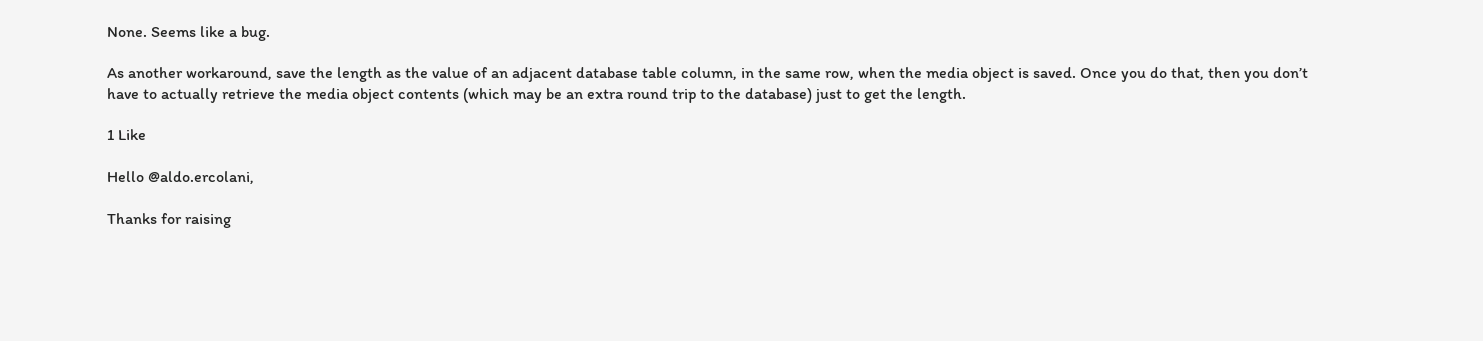None. Seems like a bug.

As another workaround, save the length as the value of an adjacent database table column, in the same row, when the media object is saved. Once you do that, then you don’t have to actually retrieve the media object contents (which may be an extra round trip to the database) just to get the length.

1 Like

Hello @aldo.ercolani,

Thanks for raising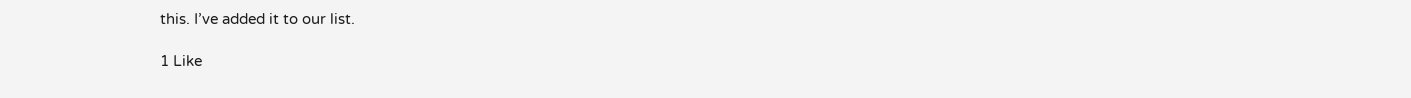this. I’ve added it to our list.

1 Like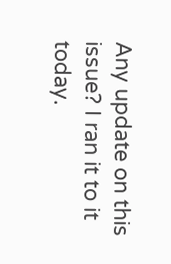Any update on this issue? I ran it to it today.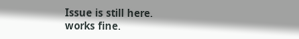Issue is still here.
works fine.